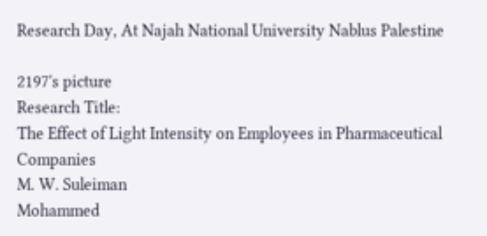Research Day, At Najah National University Nablus Palestine

2197's picture
Research Title:
The Effect of Light Intensity on Employees in Pharmaceutical Companies
M. W. Suleiman
Mohammed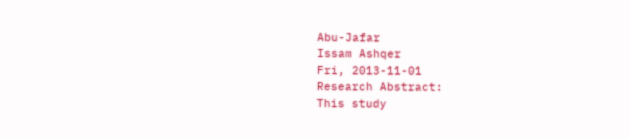Abu-Jafar
Issam Ashqer
Fri, 2013-11-01
Research Abstract:
This study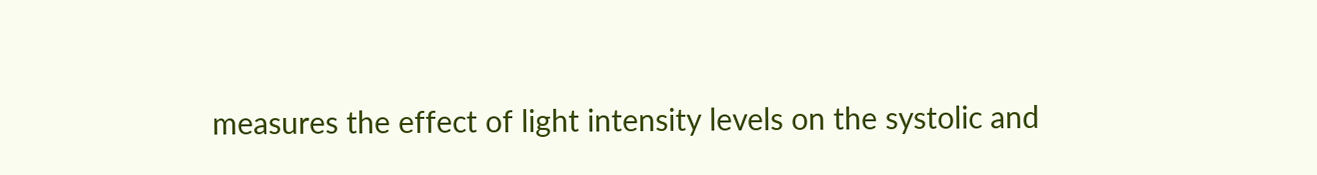measures the effect of light intensity levels on the systolic and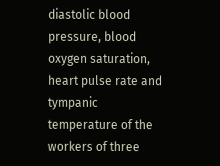diastolic blood pressure, blood oxygen saturation, heart pulse rate and tympanic temperature of the workers of three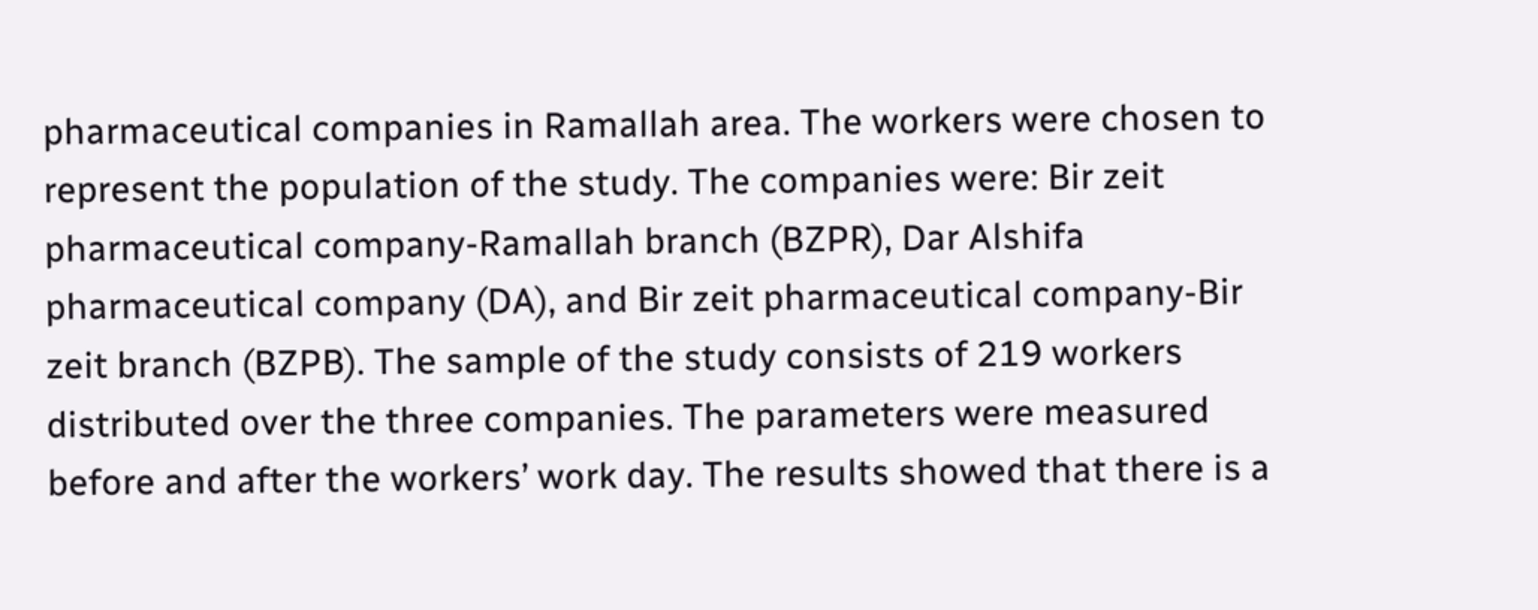pharmaceutical companies in Ramallah area. The workers were chosen to represent the population of the study. The companies were: Bir zeit pharmaceutical company-Ramallah branch (BZPR), Dar Alshifa pharmaceutical company (DA), and Bir zeit pharmaceutical company-Bir zeit branch (BZPB). The sample of the study consists of 219 workers distributed over the three companies. The parameters were measured before and after the workers’ work day. The results showed that there is a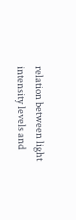relation between light intensity levels and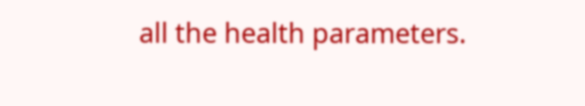all the health parameters.